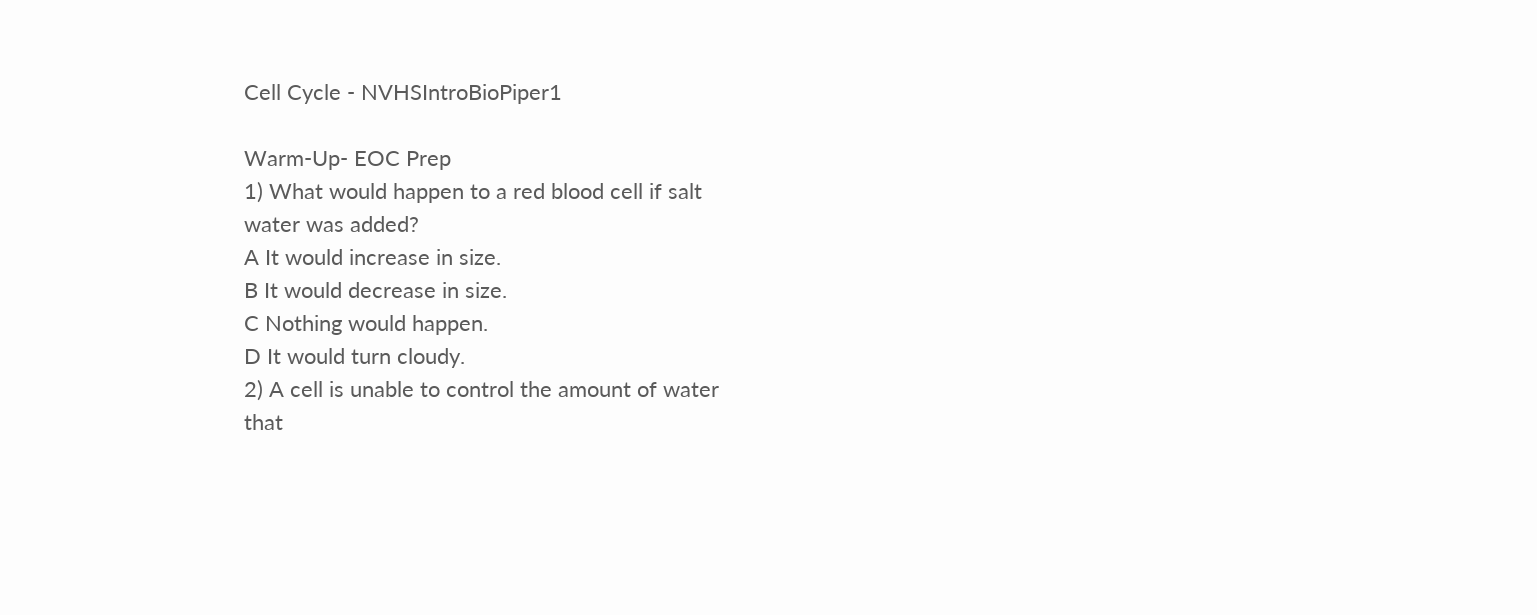Cell Cycle - NVHSIntroBioPiper1

Warm-Up- EOC Prep
1) What would happen to a red blood cell if salt
water was added?
A It would increase in size.
B It would decrease in size.
C Nothing would happen.
D It would turn cloudy.
2) A cell is unable to control the amount of water
that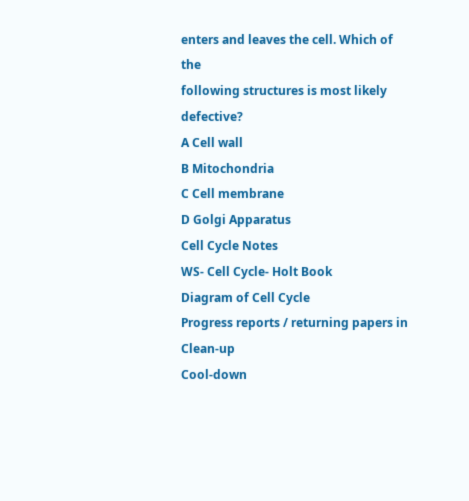enters and leaves the cell. Which of the
following structures is most likely defective?
A Cell wall
B Mitochondria
C Cell membrane
D Golgi Apparatus
Cell Cycle Notes
WS- Cell Cycle- Holt Book
Diagram of Cell Cycle
Progress reports / returning papers in
Clean-up
Cool-down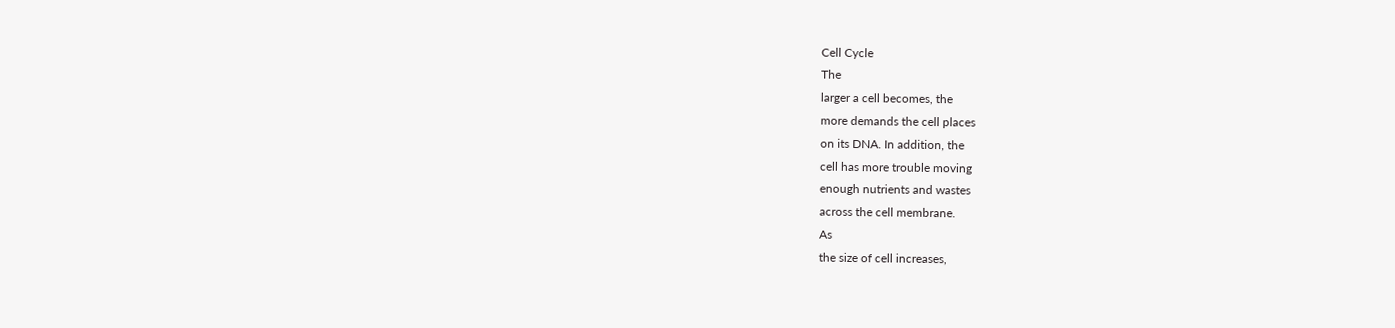Cell Cycle
The
larger a cell becomes, the
more demands the cell places
on its DNA. In addition, the
cell has more trouble moving
enough nutrients and wastes
across the cell membrane.
As
the size of cell increases,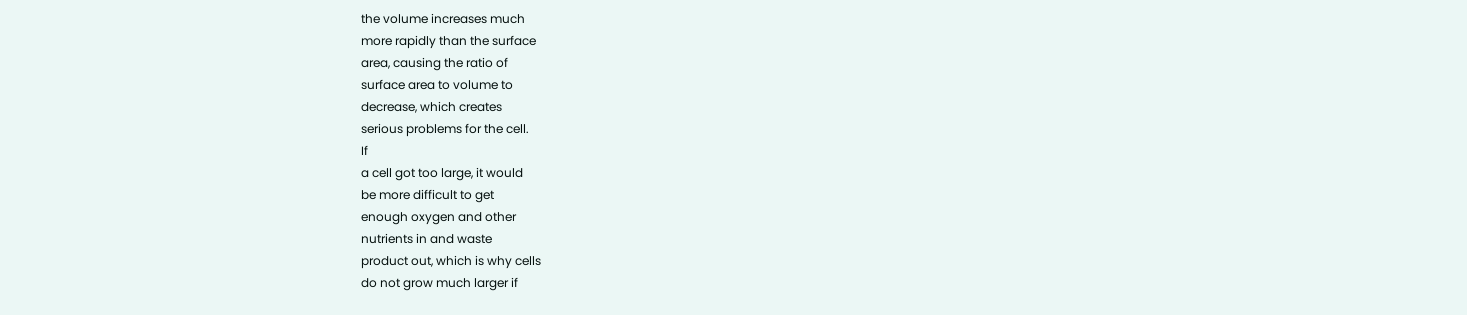the volume increases much
more rapidly than the surface
area, causing the ratio of
surface area to volume to
decrease, which creates
serious problems for the cell.
If
a cell got too large, it would
be more difficult to get
enough oxygen and other
nutrients in and waste
product out, which is why cells
do not grow much larger if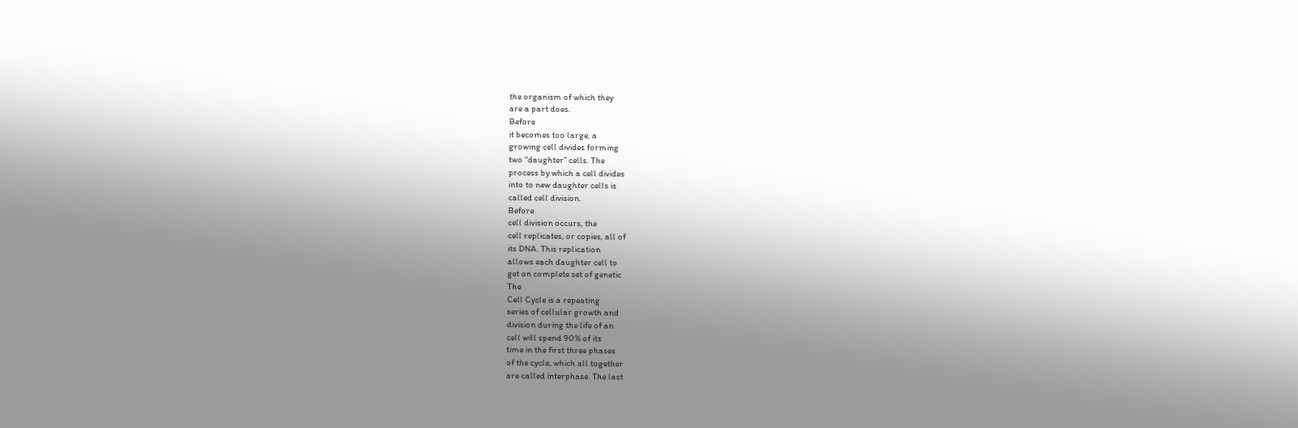the organism of which they
are a part does.
Before
it becomes too large, a
growing cell divides forming
two “daughter” cells. The
process by which a cell divides
into to new daughter cells is
called cell division.
Before
cell division occurs, the
cell replicates, or copies, all of
its DNA. This replication
allows each daughter cell to
get on complete set of genetic
The
Cell Cycle is a repeating
series of cellular growth and
division during the life of an
cell will spend 90% of its
time in the first three phases
of the cycle, which all together
are called interphase. The last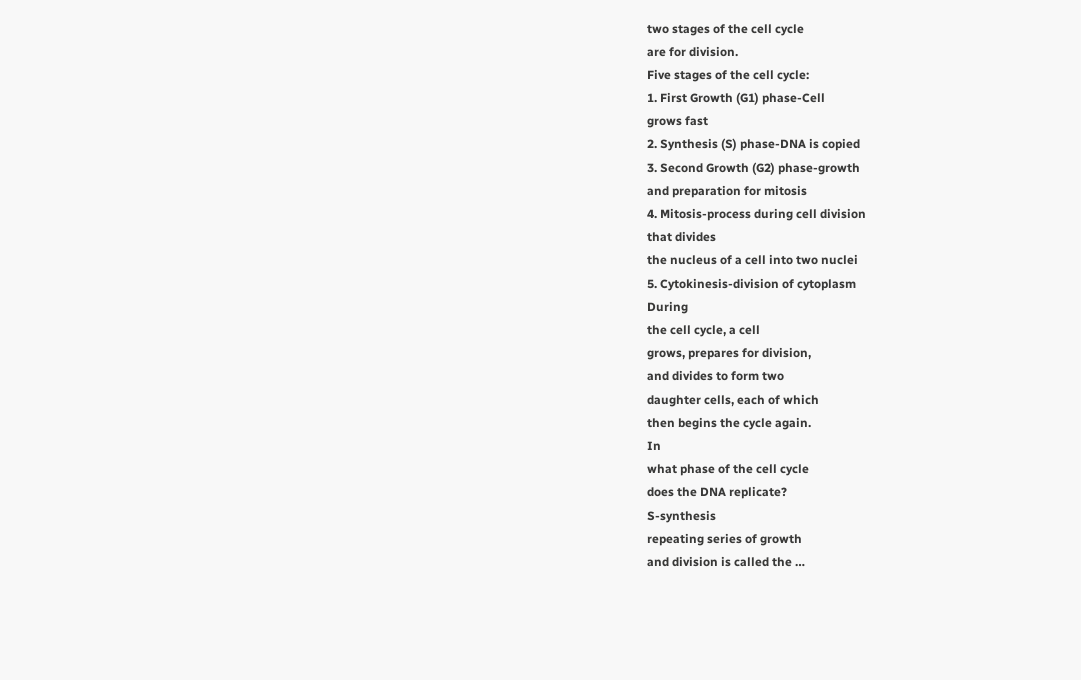two stages of the cell cycle
are for division.
Five stages of the cell cycle:
1. First Growth (G1) phase-Cell
grows fast
2. Synthesis (S) phase-DNA is copied
3. Second Growth (G2) phase-growth
and preparation for mitosis
4. Mitosis-process during cell division
that divides
the nucleus of a cell into two nuclei
5. Cytokinesis-division of cytoplasm
During
the cell cycle, a cell
grows, prepares for division,
and divides to form two
daughter cells, each of which
then begins the cycle again.
In
what phase of the cell cycle
does the DNA replicate?
S-synthesis
repeating series of growth
and division is called the …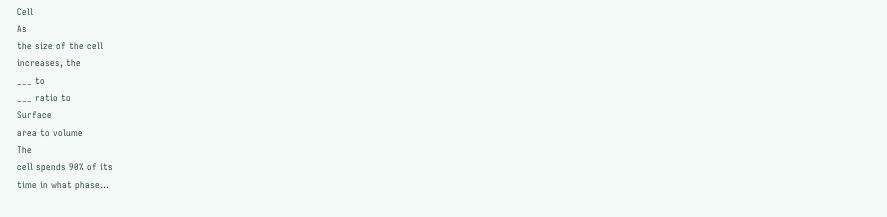Cell
As
the size of the cell
increases, the
___ to
___ ratio to
Surface
area to volume
The
cell spends 90% of its
time in what phase…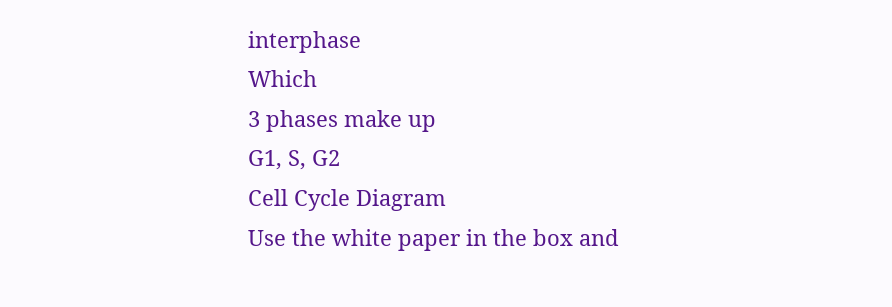interphase
Which
3 phases make up
G1, S, G2
Cell Cycle Diagram
Use the white paper in the box and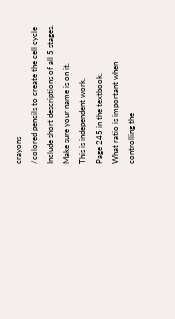crayons
/colored pencils to create the cell cycle
Include short descriptions of all 5 stages.
Make sure your name is on it.
This is independent work.
Page 245 in the textbook.
What ratio is important when
controlling the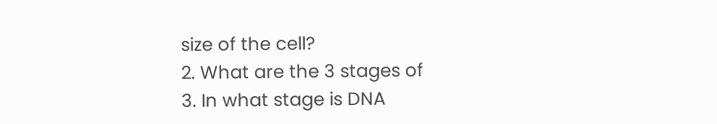size of the cell?
2. What are the 3 stages of
3. In what stage is DNA